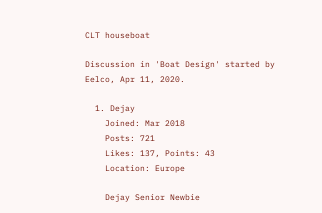CLT houseboat

Discussion in 'Boat Design' started by Eelco, Apr 11, 2020.

  1. Dejay
    Joined: Mar 2018
    Posts: 721
    Likes: 137, Points: 43
    Location: Europe

    Dejay Senior Newbie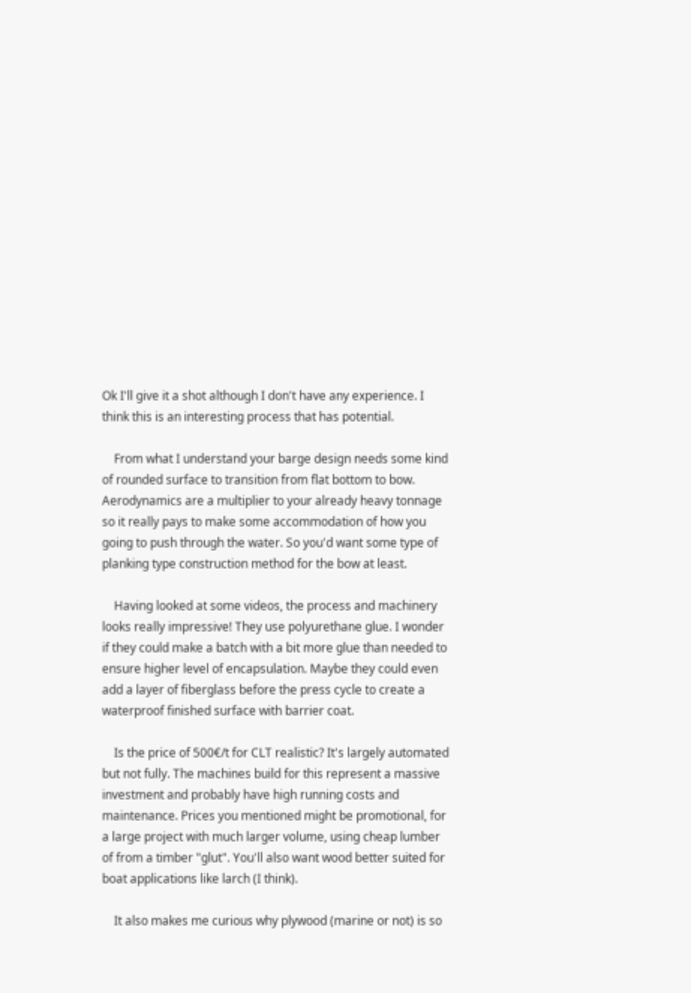Ok I'll give it a shot although I don't have any experience. I think this is an interesting process that has potential.

    From what I understand your barge design needs some kind of rounded surface to transition from flat bottom to bow. Aerodynamics are a multiplier to your already heavy tonnage so it really pays to make some accommodation of how you going to push through the water. So you'd want some type of planking type construction method for the bow at least.

    Having looked at some videos, the process and machinery looks really impressive! They use polyurethane glue. I wonder if they could make a batch with a bit more glue than needed to ensure higher level of encapsulation. Maybe they could even add a layer of fiberglass before the press cycle to create a waterproof finished surface with barrier coat.

    Is the price of 500€/t for CLT realistic? It's largely automated but not fully. The machines build for this represent a massive investment and probably have high running costs and maintenance. Prices you mentioned might be promotional, for a large project with much larger volume, using cheap lumber of from a timber "glut". You'll also want wood better suited for boat applications like larch (I think).

    It also makes me curious why plywood (marine or not) is so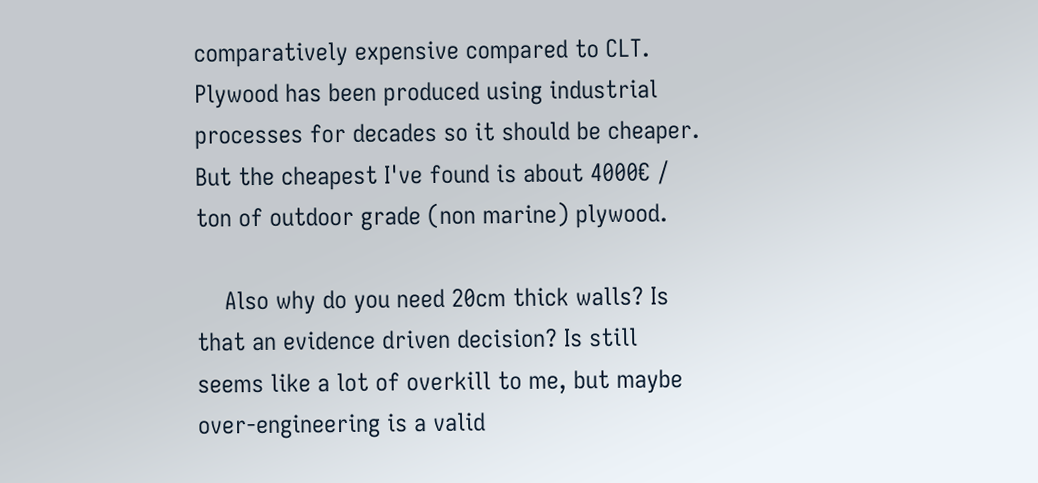comparatively expensive compared to CLT. Plywood has been produced using industrial processes for decades so it should be cheaper. But the cheapest I've found is about 4000€ / ton of outdoor grade (non marine) plywood.

    Also why do you need 20cm thick walls? Is that an evidence driven decision? Is still seems like a lot of overkill to me, but maybe over-engineering is a valid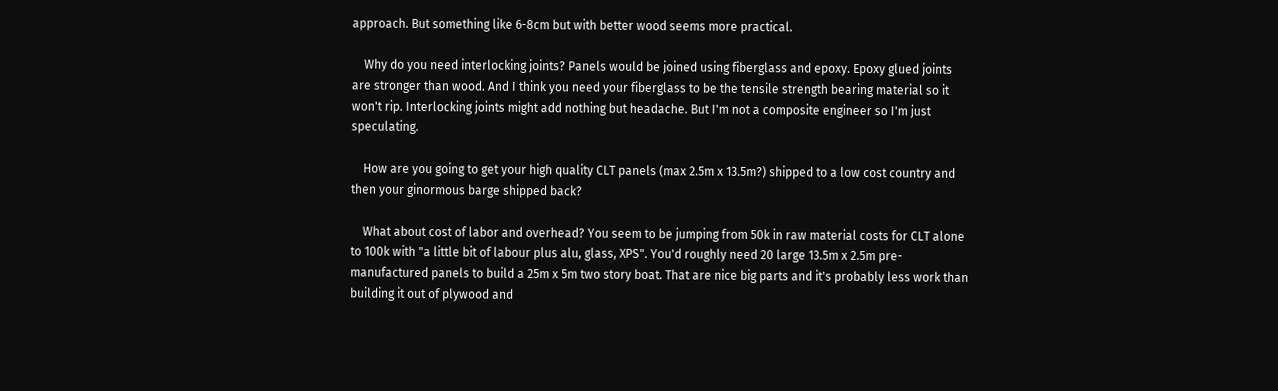approach. But something like 6-8cm but with better wood seems more practical.

    Why do you need interlocking joints? Panels would be joined using fiberglass and epoxy. Epoxy glued joints are stronger than wood. And I think you need your fiberglass to be the tensile strength bearing material so it won't rip. Interlocking joints might add nothing but headache. But I'm not a composite engineer so I'm just speculating.

    How are you going to get your high quality CLT panels (max 2.5m x 13.5m?) shipped to a low cost country and then your ginormous barge shipped back?

    What about cost of labor and overhead? You seem to be jumping from 50k in raw material costs for CLT alone to 100k with "a little bit of labour plus alu, glass, XPS". You'd roughly need 20 large 13.5m x 2.5m pre-manufactured panels to build a 25m x 5m two story boat. That are nice big parts and it's probably less work than building it out of plywood and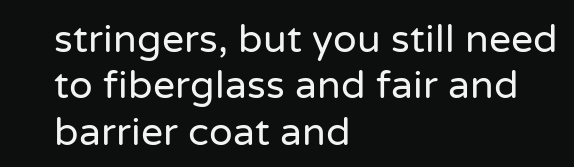stringers, but you still need to fiberglass and fair and barrier coat and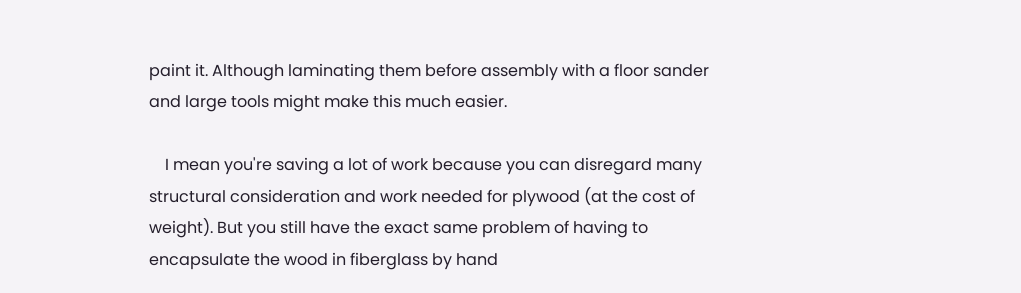paint it. Although laminating them before assembly with a floor sander and large tools might make this much easier.

    I mean you're saving a lot of work because you can disregard many structural consideration and work needed for plywood (at the cost of weight). But you still have the exact same problem of having to encapsulate the wood in fiberglass by hand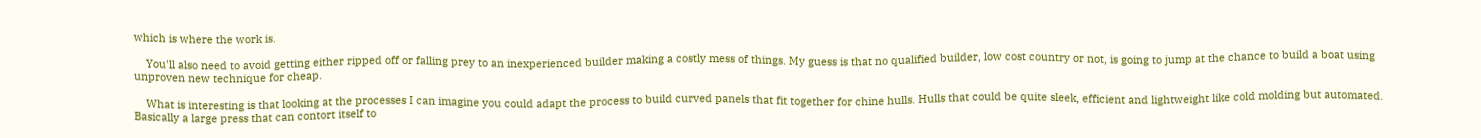which is where the work is.

    You'll also need to avoid getting either ripped off or falling prey to an inexperienced builder making a costly mess of things. My guess is that no qualified builder, low cost country or not, is going to jump at the chance to build a boat using unproven new technique for cheap.

    What is interesting is that looking at the processes I can imagine you could adapt the process to build curved panels that fit together for chine hulls. Hulls that could be quite sleek, efficient and lightweight like cold molding but automated. Basically a large press that can contort itself to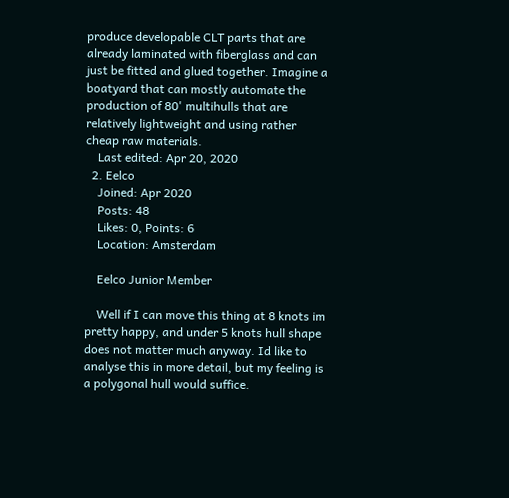produce developable CLT parts that are already laminated with fiberglass and can just be fitted and glued together. Imagine a boatyard that can mostly automate the production of 80' multihulls that are relatively lightweight and using rather cheap raw materials.
    Last edited: Apr 20, 2020
  2. Eelco
    Joined: Apr 2020
    Posts: 48
    Likes: 0, Points: 6
    Location: Amsterdam

    Eelco Junior Member

    Well if I can move this thing at 8 knots im pretty happy, and under 5 knots hull shape does not matter much anyway. Id like to analyse this in more detail, but my feeling is a polygonal hull would suffice.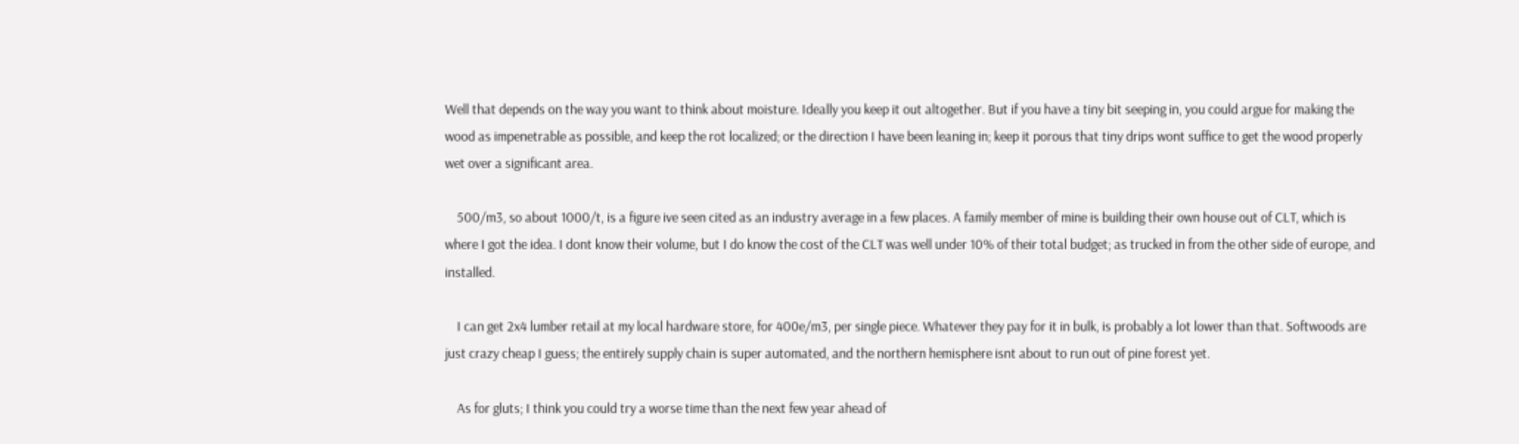Well that depends on the way you want to think about moisture. Ideally you keep it out altogether. But if you have a tiny bit seeping in, you could argue for making the wood as impenetrable as possible, and keep the rot localized; or the direction I have been leaning in; keep it porous that tiny drips wont suffice to get the wood properly wet over a significant area.

    500/m3, so about 1000/t, is a figure ive seen cited as an industry average in a few places. A family member of mine is building their own house out of CLT, which is where I got the idea. I dont know their volume, but I do know the cost of the CLT was well under 10% of their total budget; as trucked in from the other side of europe, and installed.

    I can get 2x4 lumber retail at my local hardware store, for 400e/m3, per single piece. Whatever they pay for it in bulk, is probably a lot lower than that. Softwoods are just crazy cheap I guess; the entirely supply chain is super automated, and the northern hemisphere isnt about to run out of pine forest yet.

    As for gluts; I think you could try a worse time than the next few year ahead of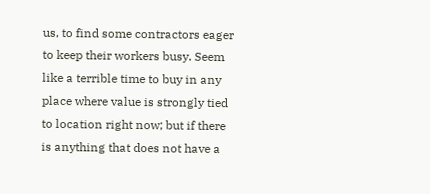us, to find some contractors eager to keep their workers busy. Seem like a terrible time to buy in any place where value is strongly tied to location right now; but if there is anything that does not have a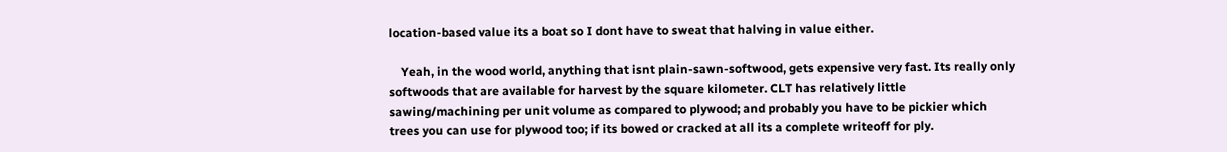location-based value its a boat so I dont have to sweat that halving in value either.

    Yeah, in the wood world, anything that isnt plain-sawn-softwood, gets expensive very fast. Its really only softwoods that are available for harvest by the square kilometer. CLT has relatively little sawing/machining per unit volume as compared to plywood; and probably you have to be pickier which trees you can use for plywood too; if its bowed or cracked at all its a complete writeoff for ply.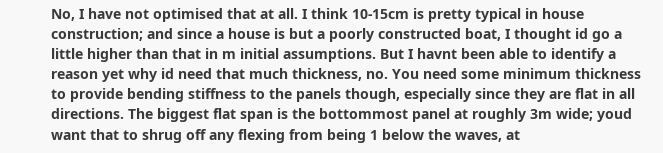No, I have not optimised that at all. I think 10-15cm is pretty typical in house construction; and since a house is but a poorly constructed boat, I thought id go a little higher than that in m initial assumptions. But I havnt been able to identify a reason yet why id need that much thickness, no. You need some minimum thickness to provide bending stiffness to the panels though, especially since they are flat in all directions. The biggest flat span is the bottommost panel at roughly 3m wide; youd want that to shrug off any flexing from being 1 below the waves, at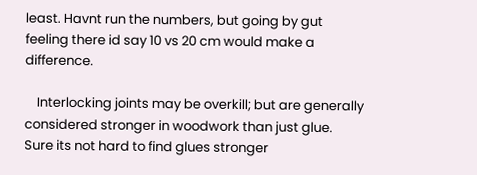least. Havnt run the numbers, but going by gut feeling there id say 10 vs 20 cm would make a difference.

    Interlocking joints may be overkill; but are generally considered stronger in woodwork than just glue. Sure its not hard to find glues stronger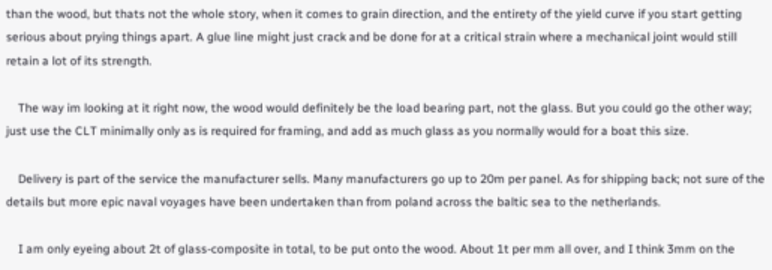than the wood, but thats not the whole story, when it comes to grain direction, and the entirety of the yield curve if you start getting serious about prying things apart. A glue line might just crack and be done for at a critical strain where a mechanical joint would still retain a lot of its strength.

    The way im looking at it right now, the wood would definitely be the load bearing part, not the glass. But you could go the other way; just use the CLT minimally only as is required for framing, and add as much glass as you normally would for a boat this size.

    Delivery is part of the service the manufacturer sells. Many manufacturers go up to 20m per panel. As for shipping back; not sure of the details but more epic naval voyages have been undertaken than from poland across the baltic sea to the netherlands.

    I am only eyeing about 2t of glass-composite in total, to be put onto the wood. About 1t per mm all over, and I think 3mm on the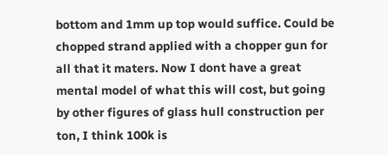bottom and 1mm up top would suffice. Could be chopped strand applied with a chopper gun for all that it maters. Now I dont have a great mental model of what this will cost, but going by other figures of glass hull construction per ton, I think 100k is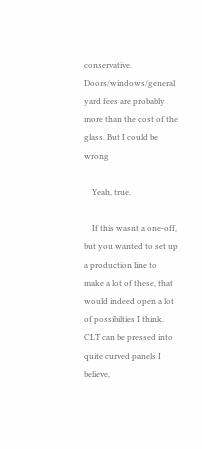conservative. Doors/windows/general yard fees are probably more than the cost of the glass. But I could be wrong

    Yeah, true.

    If this wasnt a one-off, but you wanted to set up a production line to make a lot of these, that would indeed open a lot of possibilties I think. CLT can be pressed into quite curved panels I believe,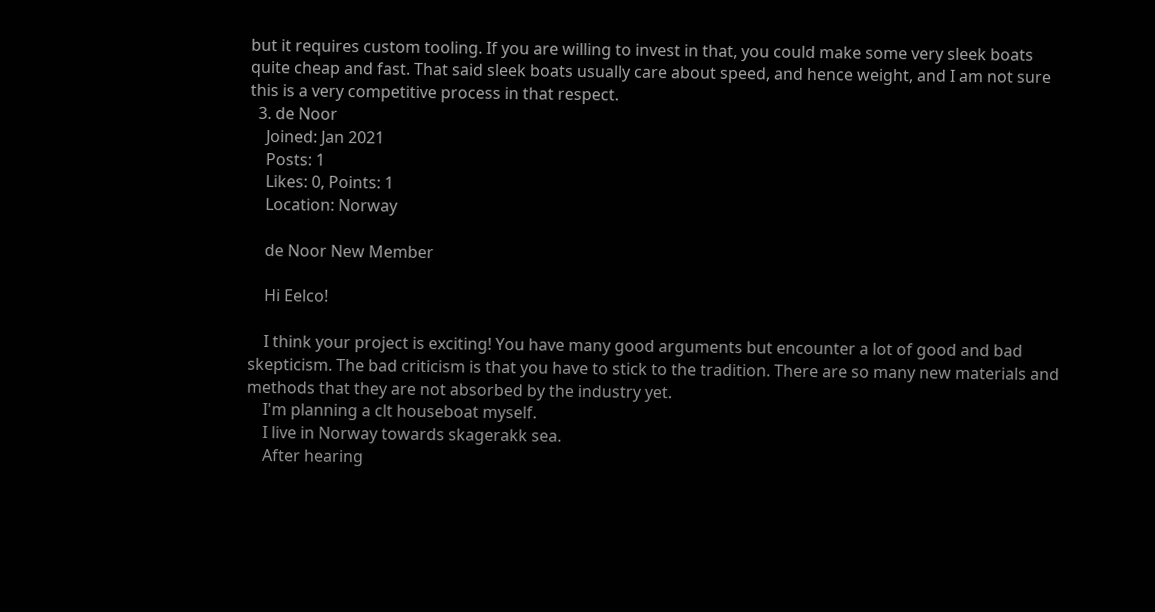but it requires custom tooling. If you are willing to invest in that, you could make some very sleek boats quite cheap and fast. That said sleek boats usually care about speed, and hence weight, and I am not sure this is a very competitive process in that respect.
  3. de Noor
    Joined: Jan 2021
    Posts: 1
    Likes: 0, Points: 1
    Location: Norway

    de Noor New Member

    Hi Eelco!

    I think your project is exciting! You have many good arguments but encounter a lot of good and bad skepticism. The bad criticism is that you have to stick to the tradition. There are so many new materials and methods that they are not absorbed by the industry yet.
    I'm planning a clt houseboat myself.
    I live in Norway towards skagerakk sea.
    After hearing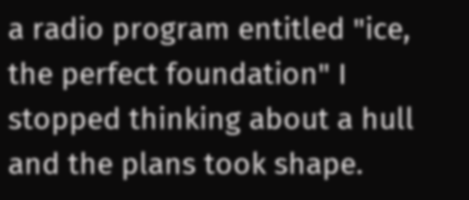a radio program entitled "ice, the perfect foundation" I stopped thinking about a hull and the plans took shape.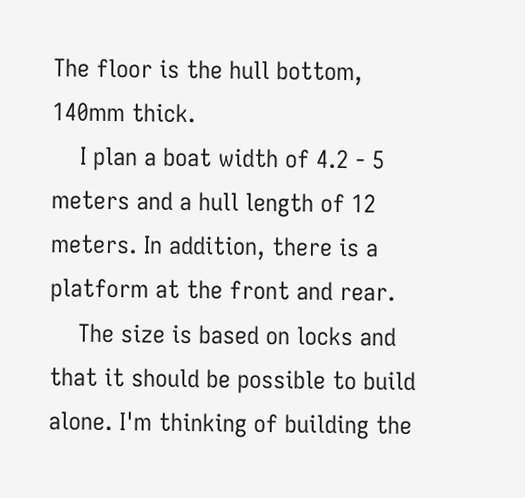The floor is the hull bottom, 140mm thick.
    I plan a boat width of 4.2 - 5 meters and a hull length of 12 meters. In addition, there is a platform at the front and rear.
    The size is based on locks and that it should be possible to build alone. I'm thinking of building the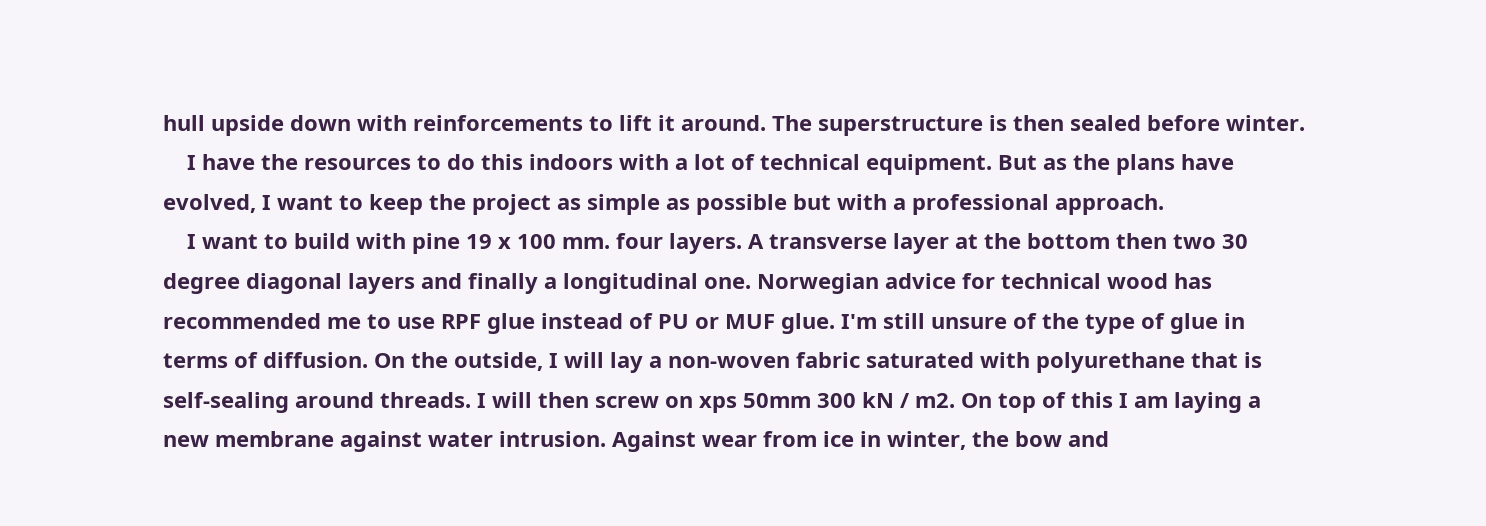hull upside down with reinforcements to lift it around. The superstructure is then sealed before winter.
    I have the resources to do this indoors with a lot of technical equipment. But as the plans have evolved, I want to keep the project as simple as possible but with a professional approach.
    I want to build with pine 19 x 100 mm. four layers. A transverse layer at the bottom then two 30 degree diagonal layers and finally a longitudinal one. Norwegian advice for technical wood has recommended me to use RPF glue instead of PU or MUF glue. I'm still unsure of the type of glue in terms of diffusion. On the outside, I will lay a non-woven fabric saturated with polyurethane that is self-sealing around threads. I will then screw on xps 50mm 300 kN / m2. On top of this I am laying a new membrane against water intrusion. Against wear from ice in winter, the bow and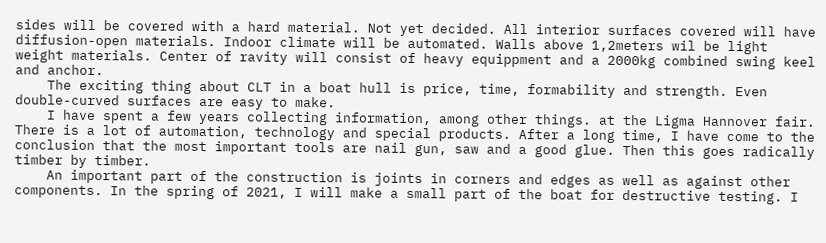sides will be covered with a hard material. Not yet decided. All interior surfaces covered will have diffusion-open materials. Indoor climate will be automated. Walls above 1,2meters wil be light weight materials. Center of ravity will consist of heavy equippment and a 2000kg combined swing keel and anchor.
    The exciting thing about CLT in a boat hull is price, time, formability and strength. Even double-curved surfaces are easy to make.
    I have spent a few years collecting information, among other things. at the Ligma Hannover fair. There is a lot of automation, technology and special products. After a long time, I have come to the conclusion that the most important tools are nail gun, saw and a good glue. Then this goes radically timber by timber.
    An important part of the construction is joints in corners and edges as well as against other components. In the spring of 2021, I will make a small part of the boat for destructive testing. I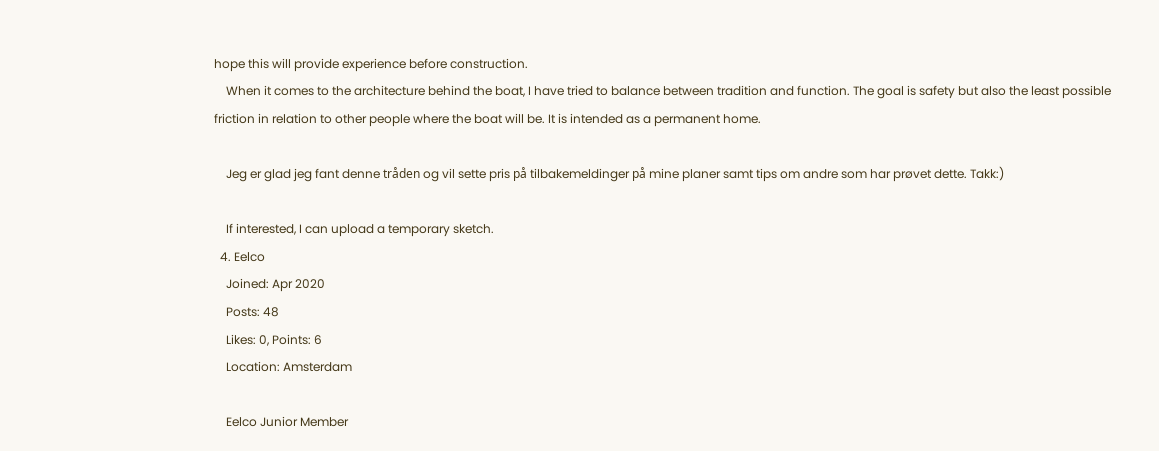hope this will provide experience before construction.
    When it comes to the architecture behind the boat, I have tried to balance between tradition and function. The goal is safety but also the least possible friction in relation to other people where the boat will be. It is intended as a permanent home.

    Jeg er glad jeg fant denne tråden og vil sette pris på tilbakemeldinger på mine planer samt tips om andre som har prøvet dette. Takk:)

    If interested, I can upload a temporary sketch.
  4. Eelco
    Joined: Apr 2020
    Posts: 48
    Likes: 0, Points: 6
    Location: Amsterdam

    Eelco Junior Member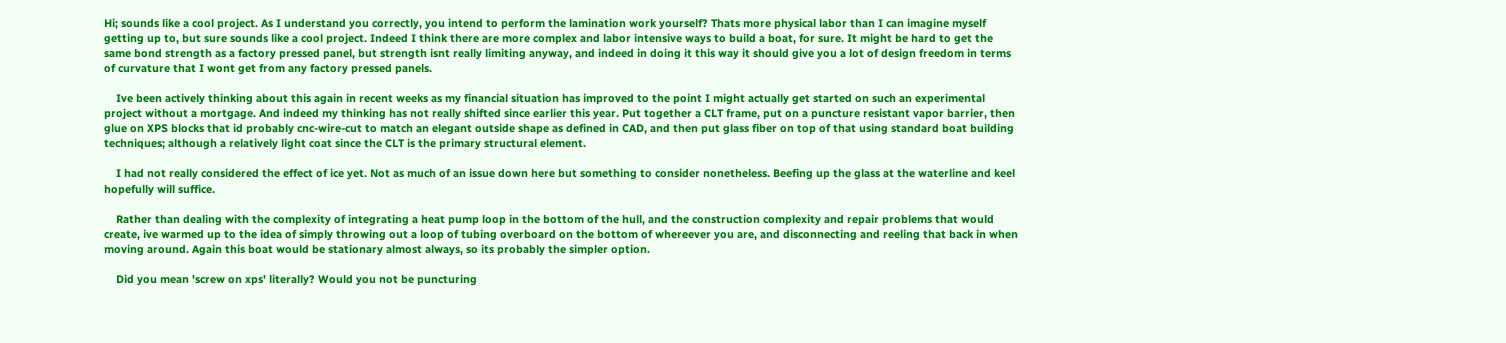Hi; sounds like a cool project. As I understand you correctly, you intend to perform the lamination work yourself? Thats more physical labor than I can imagine myself getting up to, but sure sounds like a cool project. Indeed I think there are more complex and labor intensive ways to build a boat, for sure. It might be hard to get the same bond strength as a factory pressed panel, but strength isnt really limiting anyway, and indeed in doing it this way it should give you a lot of design freedom in terms of curvature that I wont get from any factory pressed panels.

    Ive been actively thinking about this again in recent weeks as my financial situation has improved to the point I might actually get started on such an experimental project without a mortgage. And indeed my thinking has not really shifted since earlier this year. Put together a CLT frame, put on a puncture resistant vapor barrier, then glue on XPS blocks that id probably cnc-wire-cut to match an elegant outside shape as defined in CAD, and then put glass fiber on top of that using standard boat building techniques; although a relatively light coat since the CLT is the primary structural element.

    I had not really considered the effect of ice yet. Not as much of an issue down here but something to consider nonetheless. Beefing up the glass at the waterline and keel hopefully will suffice.

    Rather than dealing with the complexity of integrating a heat pump loop in the bottom of the hull, and the construction complexity and repair problems that would create, ive warmed up to the idea of simply throwing out a loop of tubing overboard on the bottom of whereever you are, and disconnecting and reeling that back in when moving around. Again this boat would be stationary almost always, so its probably the simpler option.

    Did you mean 'screw on xps' literally? Would you not be puncturing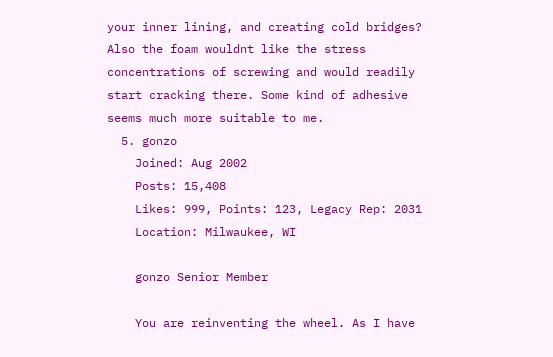your inner lining, and creating cold bridges? Also the foam wouldnt like the stress concentrations of screwing and would readily start cracking there. Some kind of adhesive seems much more suitable to me.
  5. gonzo
    Joined: Aug 2002
    Posts: 15,408
    Likes: 999, Points: 123, Legacy Rep: 2031
    Location: Milwaukee, WI

    gonzo Senior Member

    You are reinventing the wheel. As I have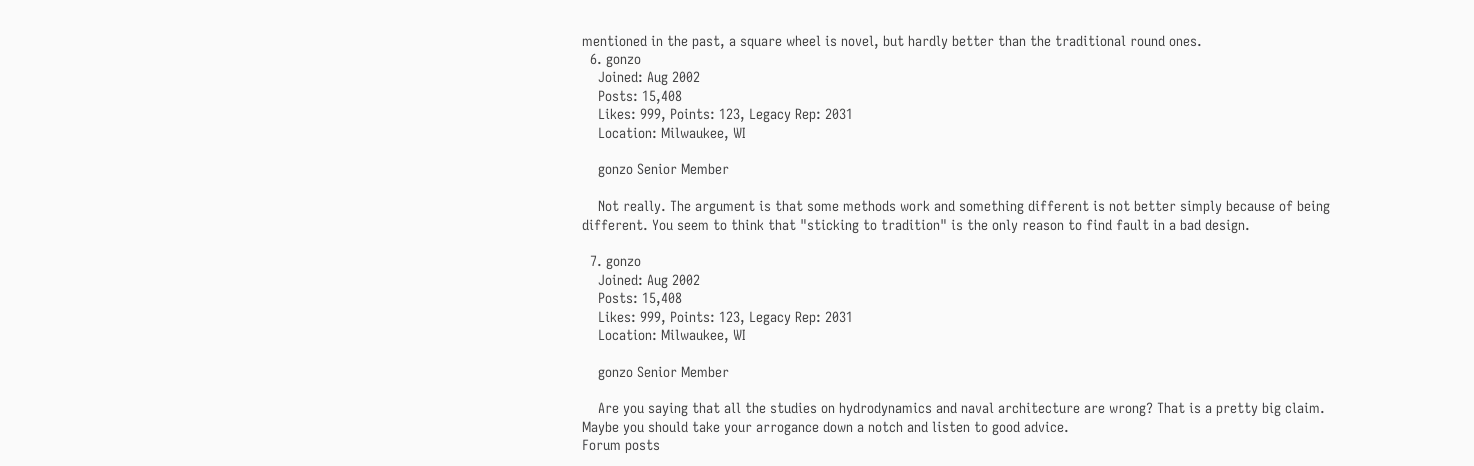mentioned in the past, a square wheel is novel, but hardly better than the traditional round ones.
  6. gonzo
    Joined: Aug 2002
    Posts: 15,408
    Likes: 999, Points: 123, Legacy Rep: 2031
    Location: Milwaukee, WI

    gonzo Senior Member

    Not really. The argument is that some methods work and something different is not better simply because of being different. You seem to think that "sticking to tradition" is the only reason to find fault in a bad design.

  7. gonzo
    Joined: Aug 2002
    Posts: 15,408
    Likes: 999, Points: 123, Legacy Rep: 2031
    Location: Milwaukee, WI

    gonzo Senior Member

    Are you saying that all the studies on hydrodynamics and naval architecture are wrong? That is a pretty big claim. Maybe you should take your arrogance down a notch and listen to good advice.
Forum posts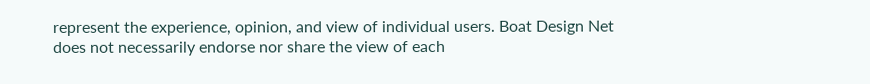represent the experience, opinion, and view of individual users. Boat Design Net does not necessarily endorse nor share the view of each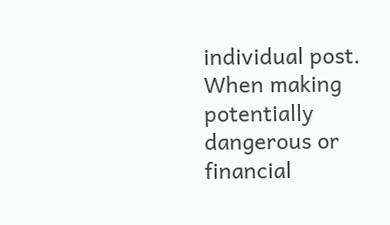individual post.
When making potentially dangerous or financial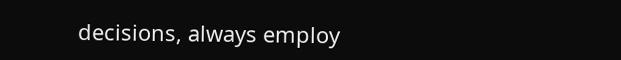decisions, always employ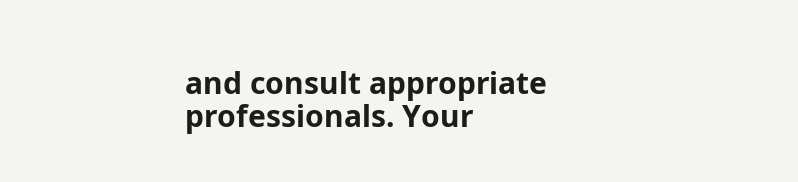and consult appropriate professionals. Your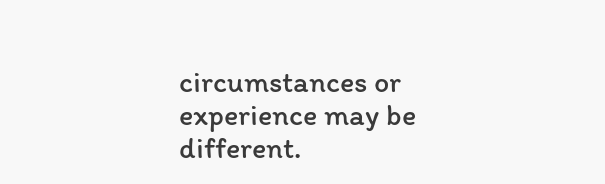circumstances or experience may be different.